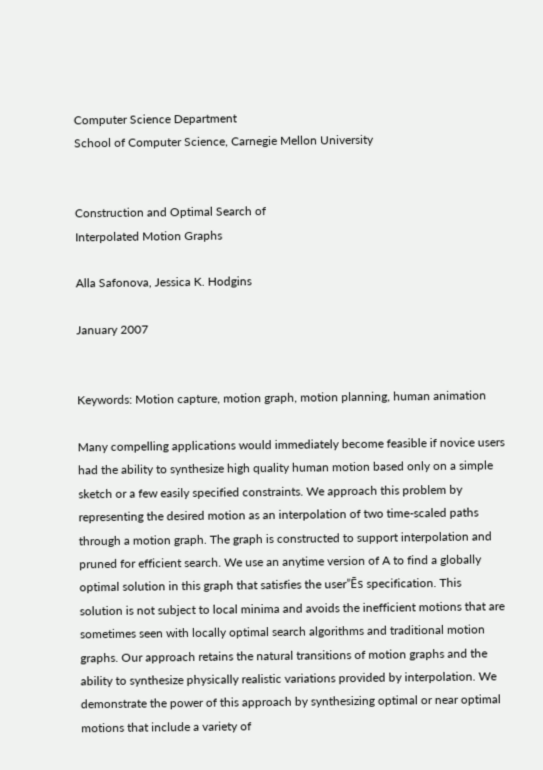Computer Science Department
School of Computer Science, Carnegie Mellon University


Construction and Optimal Search of
Interpolated Motion Graphs

Alla Safonova, Jessica K. Hodgins

January 2007


Keywords: Motion capture, motion graph, motion planning, human animation

Many compelling applications would immediately become feasible if novice users had the ability to synthesize high quality human motion based only on a simple sketch or a few easily specified constraints. We approach this problem by representing the desired motion as an interpolation of two time-scaled paths through a motion graph. The graph is constructed to support interpolation and pruned for efficient search. We use an anytime version of A to find a globally optimal solution in this graph that satisfies the user”Ēs specification. This solution is not subject to local minima and avoids the inefficient motions that are sometimes seen with locally optimal search algorithms and traditional motion graphs. Our approach retains the natural transitions of motion graphs and the ability to synthesize physically realistic variations provided by interpolation. We demonstrate the power of this approach by synthesizing optimal or near optimal motions that include a variety of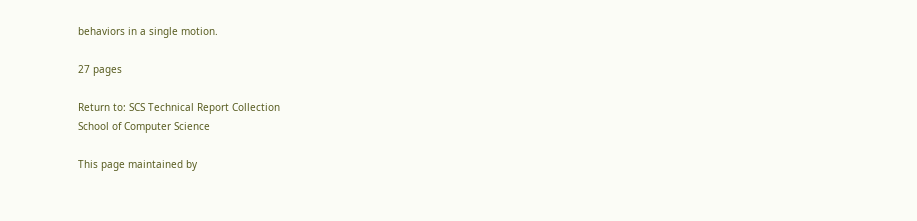behaviors in a single motion.

27 pages

Return to: SCS Technical Report Collection
School of Computer Science

This page maintained by